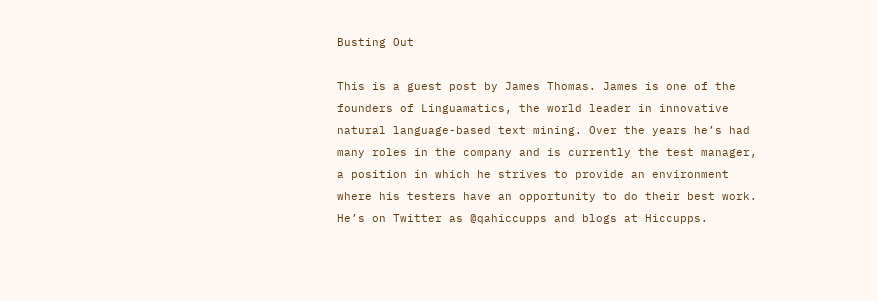Busting Out

This is a guest post by James Thomas. James is one of the founders of Linguamatics, the world leader in innovative natural language-based text mining. Over the years he’s had many roles in the company and is currently the test manager, a position in which he strives to provide an environment where his testers have an opportunity to do their best work. He’s on Twitter as @qahiccupps and blogs at Hiccupps.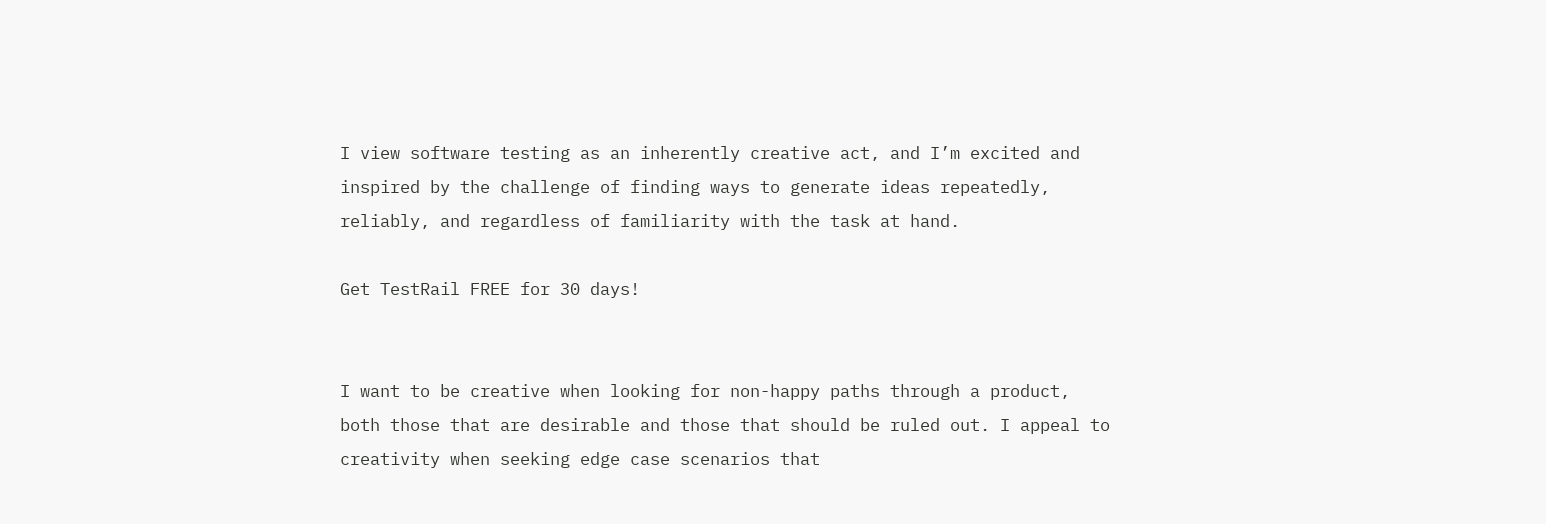I view software testing as an inherently creative act, and I’m excited and inspired by the challenge of finding ways to generate ideas repeatedly, reliably, and regardless of familiarity with the task at hand.

Get TestRail FREE for 30 days!


I want to be creative when looking for non-happy paths through a product, both those that are desirable and those that should be ruled out. I appeal to creativity when seeking edge case scenarios that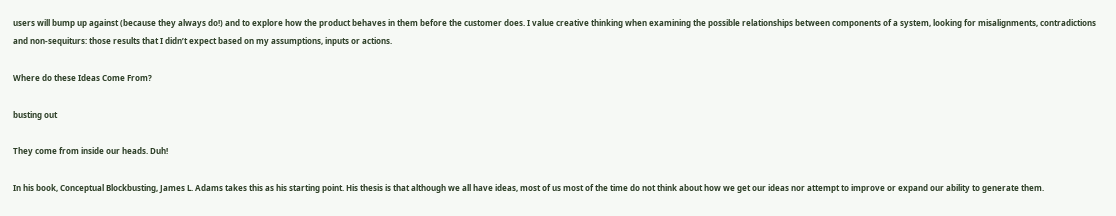users will bump up against (because they always do!) and to explore how the product behaves in them before the customer does. I value creative thinking when examining the possible relationships between components of a system, looking for misalignments, contradictions and non-sequiturs: those results that I didn’t expect based on my assumptions, inputs or actions.

Where do these Ideas Come From?

busting out

They come from inside our heads. Duh!

In his book, Conceptual Blockbusting, James L. Adams takes this as his starting point. His thesis is that although we all have ideas, most of us most of the time do not think about how we get our ideas nor attempt to improve or expand our ability to generate them.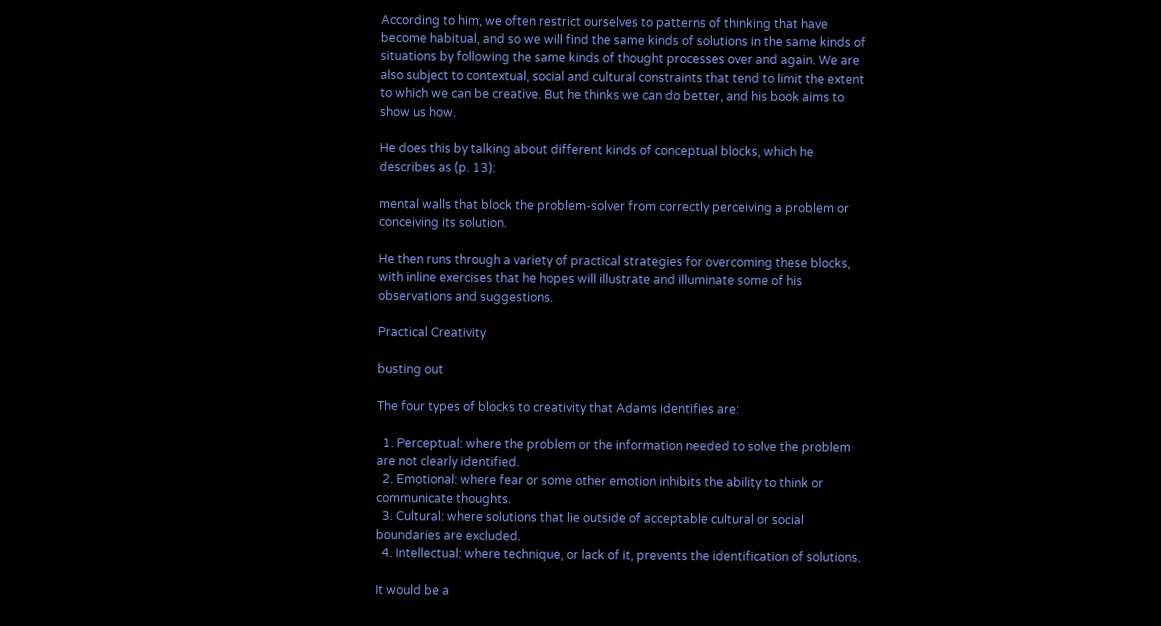According to him, we often restrict ourselves to patterns of thinking that have become habitual, and so we will find the same kinds of solutions in the same kinds of situations by following the same kinds of thought processes over and again. We are also subject to contextual, social and cultural constraints that tend to limit the extent to which we can be creative. But he thinks we can do better, and his book aims to show us how.

He does this by talking about different kinds of conceptual blocks, which he describes as (p. 13):

mental walls that block the problem-solver from correctly perceiving a problem or conceiving its solution.

He then runs through a variety of practical strategies for overcoming these blocks, with inline exercises that he hopes will illustrate and illuminate some of his observations and suggestions.

Practical Creativity

busting out

The four types of blocks to creativity that Adams identifies are:

  1. Perceptual: where the problem or the information needed to solve the problem are not clearly identified.
  2. Emotional: where fear or some other emotion inhibits the ability to think or communicate thoughts.
  3. Cultural: where solutions that lie outside of acceptable cultural or social boundaries are excluded.
  4. Intellectual: where technique, or lack of it, prevents the identification of solutions.

It would be a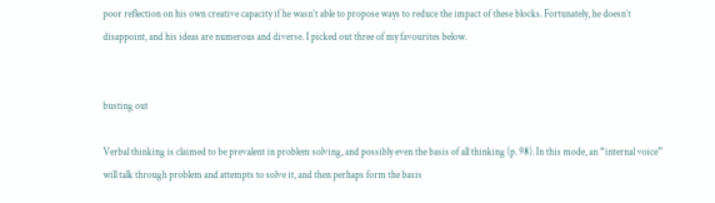poor reflection on his own creative capacity if he wasn’t able to propose ways to reduce the impact of these blocks. Fortunately, he doesn’t disappoint, and his ideas are numerous and diverse. I picked out three of my favourites below.


busting out

Verbal thinking is claimed to be prevalent in problem solving, and possibly even the basis of all thinking (p. 98). In this mode, an “internal voice” will talk through problem and attempts to solve it, and then perhaps form the basis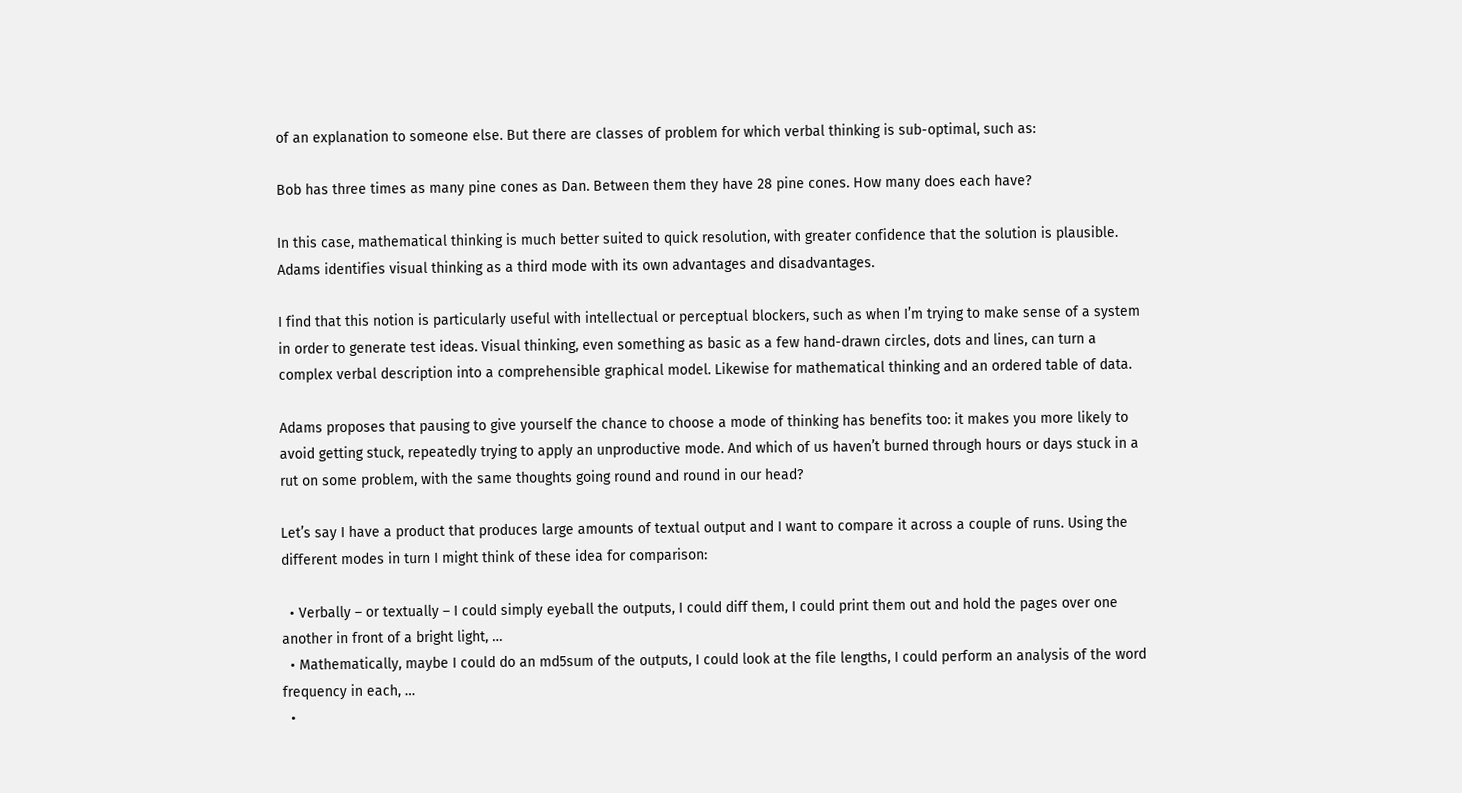of an explanation to someone else. But there are classes of problem for which verbal thinking is sub-optimal, such as:

Bob has three times as many pine cones as Dan. Between them they have 28 pine cones. How many does each have?

In this case, mathematical thinking is much better suited to quick resolution, with greater confidence that the solution is plausible. Adams identifies visual thinking as a third mode with its own advantages and disadvantages.

I find that this notion is particularly useful with intellectual or perceptual blockers, such as when I’m trying to make sense of a system in order to generate test ideas. Visual thinking, even something as basic as a few hand-drawn circles, dots and lines, can turn a complex verbal description into a comprehensible graphical model. Likewise for mathematical thinking and an ordered table of data.

Adams proposes that pausing to give yourself the chance to choose a mode of thinking has benefits too: it makes you more likely to avoid getting stuck, repeatedly trying to apply an unproductive mode. And which of us haven’t burned through hours or days stuck in a rut on some problem, with the same thoughts going round and round in our head?

Let’s say I have a product that produces large amounts of textual output and I want to compare it across a couple of runs. Using the different modes in turn I might think of these idea for comparison:

  • Verbally – or textually – I could simply eyeball the outputs, I could diff them, I could print them out and hold the pages over one another in front of a bright light, …
  • Mathematically, maybe I could do an md5sum of the outputs, I could look at the file lengths, I could perform an analysis of the word frequency in each, …
  •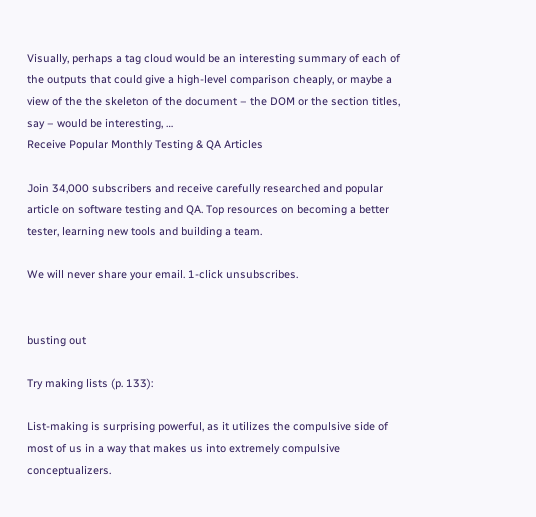Visually, perhaps a tag cloud would be an interesting summary of each of the outputs that could give a high-level comparison cheaply, or maybe a view of the the skeleton of the document – the DOM or the section titles, say – would be interesting, …
Receive Popular Monthly Testing & QA Articles

Join 34,000 subscribers and receive carefully researched and popular article on software testing and QA. Top resources on becoming a better tester, learning new tools and building a team.

We will never share your email. 1-click unsubscribes.


busting out

Try making lists (p. 133):

List-making is surprising powerful, as it utilizes the compulsive side of most of us in a way that makes us into extremely compulsive conceptualizers.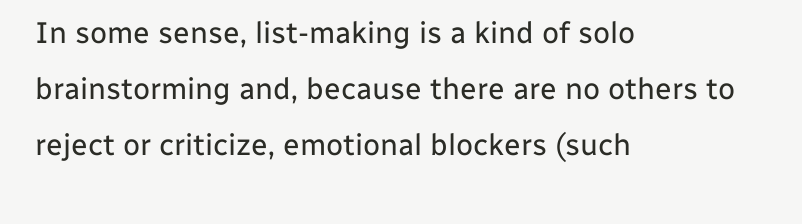In some sense, list-making is a kind of solo brainstorming and, because there are no others to reject or criticize, emotional blockers (such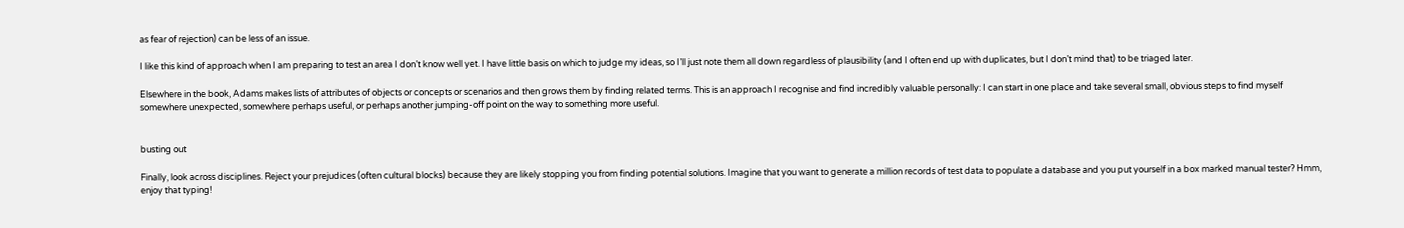as fear of rejection) can be less of an issue.

I like this kind of approach when I am preparing to test an area I don’t know well yet. I have little basis on which to judge my ideas, so I’ll just note them all down regardless of plausibility (and I often end up with duplicates, but I don’t mind that) to be triaged later.

Elsewhere in the book, Adams makes lists of attributes of objects or concepts or scenarios and then grows them by finding related terms. This is an approach I recognise and find incredibly valuable personally: I can start in one place and take several small, obvious steps to find myself somewhere unexpected, somewhere perhaps useful, or perhaps another jumping-off point on the way to something more useful.


busting out

Finally, look across disciplines. Reject your prejudices (often cultural blocks) because they are likely stopping you from finding potential solutions. Imagine that you want to generate a million records of test data to populate a database and you put yourself in a box marked manual tester? Hmm, enjoy that typing!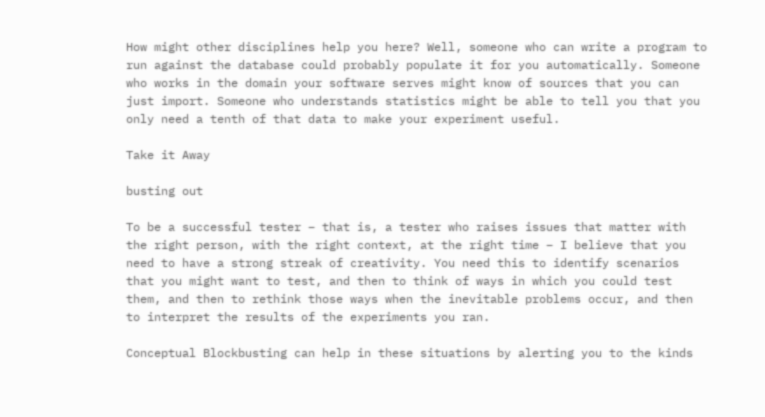How might other disciplines help you here? Well, someone who can write a program to run against the database could probably populate it for you automatically. Someone who works in the domain your software serves might know of sources that you can just import. Someone who understands statistics might be able to tell you that you only need a tenth of that data to make your experiment useful.

Take it Away

busting out

To be a successful tester – that is, a tester who raises issues that matter with the right person, with the right context, at the right time – I believe that you need to have a strong streak of creativity. You need this to identify scenarios that you might want to test, and then to think of ways in which you could test them, and then to rethink those ways when the inevitable problems occur, and then to interpret the results of the experiments you ran.

Conceptual Blockbusting can help in these situations by alerting you to the kinds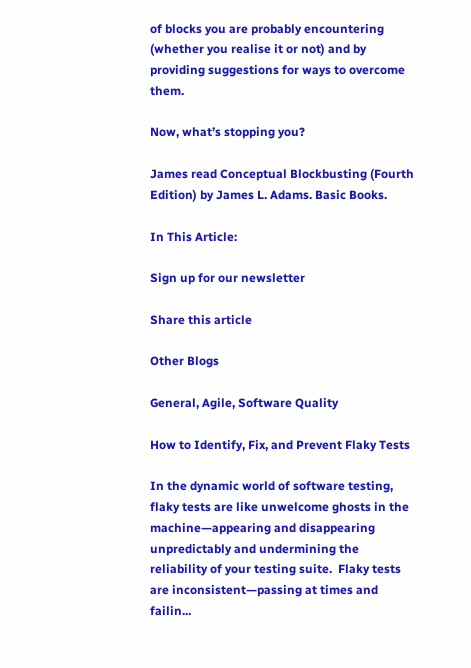of blocks you are probably encountering (whether you realise it or not) and by providing suggestions for ways to overcome them.

Now, what’s stopping you?

James read Conceptual Blockbusting (Fourth Edition) by James L. Adams. Basic Books.

In This Article:

Sign up for our newsletter

Share this article

Other Blogs

General, Agile, Software Quality

How to Identify, Fix, and Prevent Flaky Tests

In the dynamic world of software testing, flaky tests are like unwelcome ghosts in the machine—appearing and disappearing unpredictably and undermining the reliability of your testing suite.  Flaky tests are inconsistent—passing at times and failin...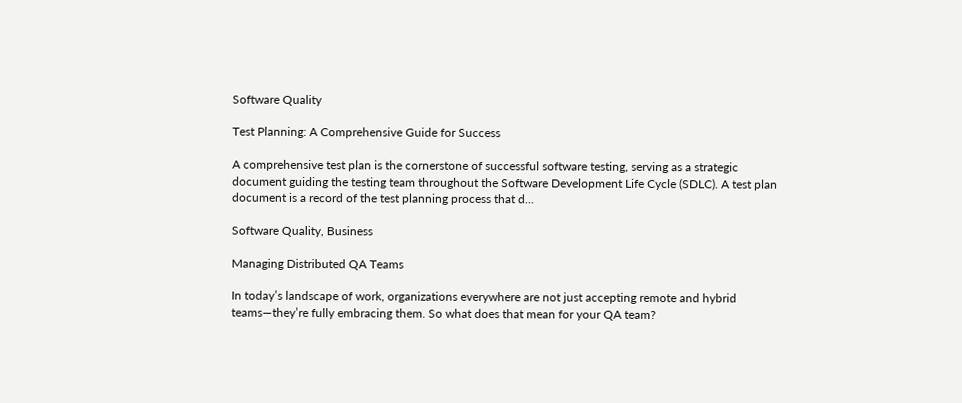Software Quality

Test Planning: A Comprehensive Guide for Success

A comprehensive test plan is the cornerstone of successful software testing, serving as a strategic document guiding the testing team throughout the Software Development Life Cycle (SDLC). A test plan document is a record of the test planning process that d...

Software Quality, Business

Managing Distributed QA Teams

In today’s landscape of work, organizations everywhere are not just accepting remote and hybrid teams—they’re fully embracing them. So what does that mean for your QA team?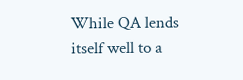While QA lends itself well to a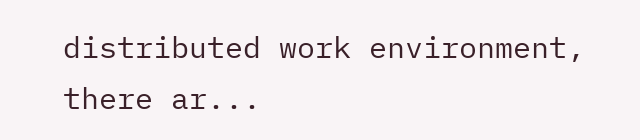distributed work environment, there ar...